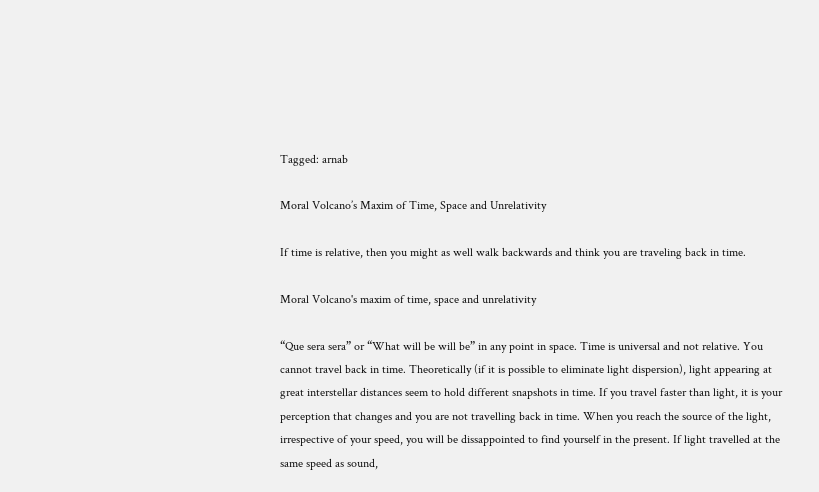Tagged: arnab

Moral Volcano’s Maxim of Time, Space and Unrelativity

If time is relative, then you might as well walk backwards and think you are traveling back in time.

Moral Volcano's maxim of time, space and unrelativity

“Que sera sera” or “What will be will be” in any point in space. Time is universal and not relative. You cannot travel back in time. Theoretically (if it is possible to eliminate light dispersion), light appearing at great interstellar distances seem to hold different snapshots in time. If you travel faster than light, it is your perception that changes and you are not travelling back in time. When you reach the source of the light, irrespective of your speed, you will be dissappointed to find yourself in the present. If light travelled at the same speed as sound,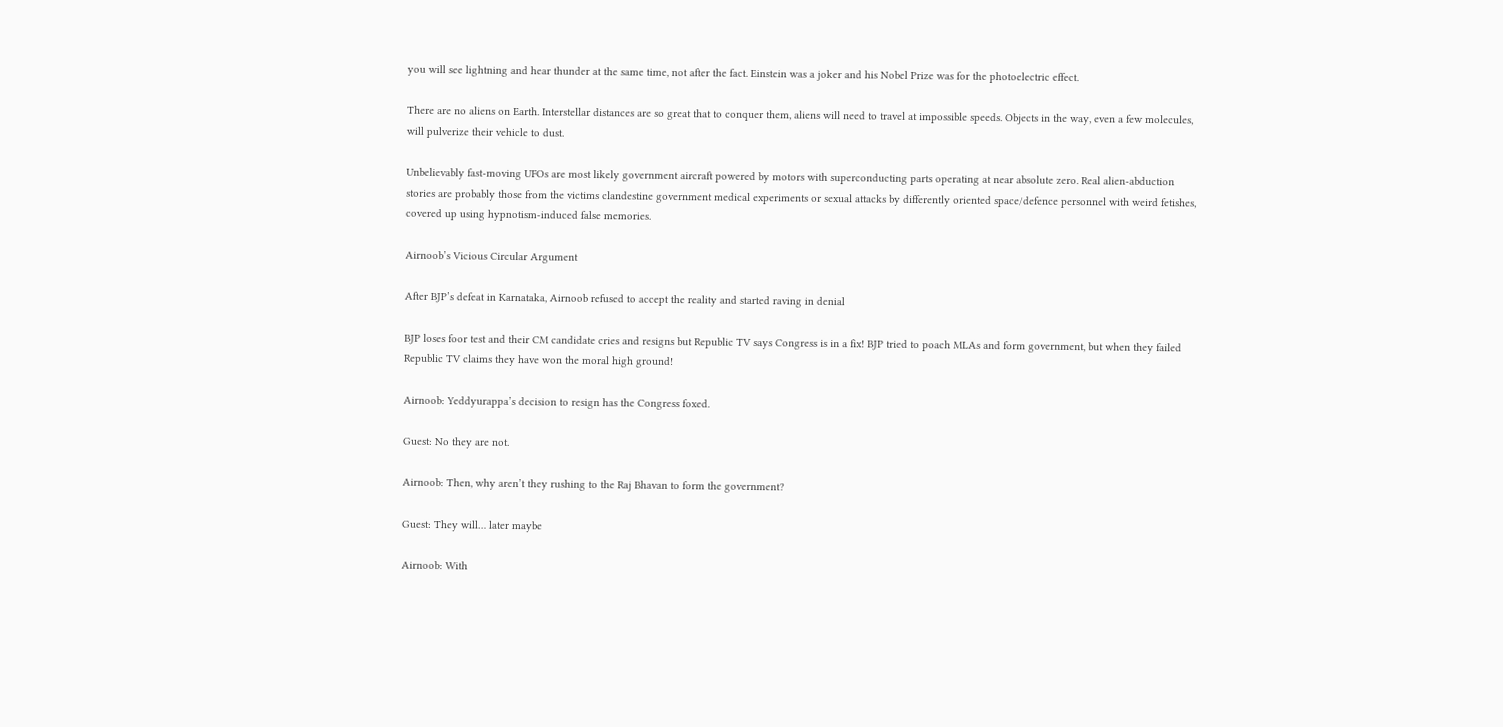you will see lightning and hear thunder at the same time, not after the fact. Einstein was a joker and his Nobel Prize was for the photoelectric effect.

There are no aliens on Earth. Interstellar distances are so great that to conquer them, aliens will need to travel at impossible speeds. Objects in the way, even a few molecules, will pulverize their vehicle to dust.

Unbelievably fast-moving UFOs are most likely government aircraft powered by motors with superconducting parts operating at near absolute zero. Real alien-abduction stories are probably those from the victims clandestine government medical experiments or sexual attacks by differently oriented space/defence personnel with weird fetishes, covered up using hypnotism-induced false memories.

Airnoob’s Vicious Circular Argument

After BJP’s defeat in Karnataka, Airnoob refused to accept the reality and started raving in denial

BJP loses foor test and their CM candidate cries and resigns but Republic TV says Congress is in a fix! BJP tried to poach MLAs and form government, but when they failed Republic TV claims they have won the moral high ground!

Airnoob: Yeddyurappa’s decision to resign has the Congress foxed.

Guest: No they are not.

Airnoob: Then, why aren’t they rushing to the Raj Bhavan to form the government?

Guest: They will… later maybe

Airnoob: With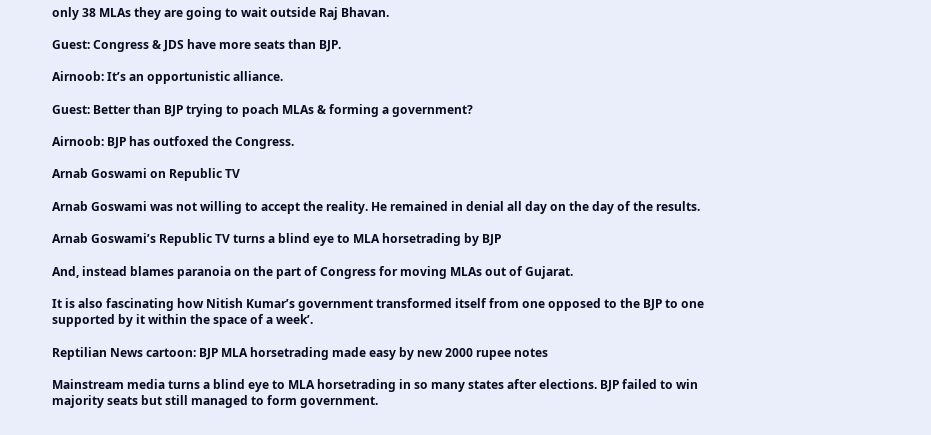only 38 MLAs they are going to wait outside Raj Bhavan.

Guest: Congress & JDS have more seats than BJP.

Airnoob: It’s an opportunistic alliance.

Guest: Better than BJP trying to poach MLAs & forming a government?

Airnoob: BJP has outfoxed the Congress.

Arnab Goswami on Republic TV

Arnab Goswami was not willing to accept the reality. He remained in denial all day on the day of the results.

Arnab Goswami’s Republic TV turns a blind eye to MLA horsetrading by BJP

And, instead blames paranoia on the part of Congress for moving MLAs out of Gujarat.

It is also fascinating how Nitish Kumar’s government transformed itself from one opposed to the BJP to one supported by it within the space of a week’.

Reptilian News cartoon: BJP MLA horsetrading made easy by new 2000 rupee notes

Mainstream media turns a blind eye to MLA horsetrading in so many states after elections. BJP failed to win majority seats but still managed to form government.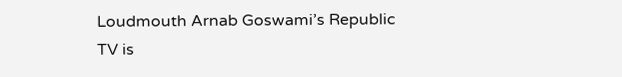Loudmouth Arnab Goswami’s Republic TV is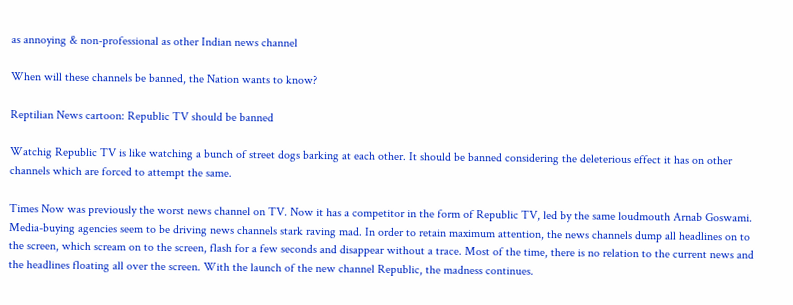as annoying & non-professional as other Indian news channel

When will these channels be banned, the Nation wants to know?

Reptilian News cartoon: Republic TV should be banned

Watchig Republic TV is like watching a bunch of street dogs barking at each other. It should be banned considering the deleterious effect it has on other channels which are forced to attempt the same.

Times Now was previously the worst news channel on TV. Now it has a competitor in the form of Republic TV, led by the same loudmouth Arnab Goswami. Media-buying agencies seem to be driving news channels stark raving mad. In order to retain maximum attention, the news channels dump all headlines on to the screen, which scream on to the screen, flash for a few seconds and disappear without a trace. Most of the time, there is no relation to the current news and the headlines floating all over the screen. With the launch of the new channel Republic, the madness continues.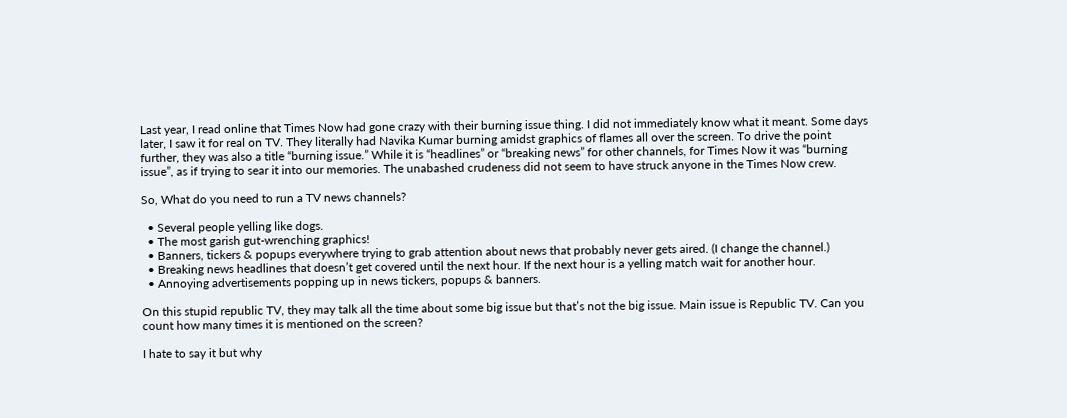Last year, I read online that Times Now had gone crazy with their burning issue thing. I did not immediately know what it meant. Some days later, I saw it for real on TV. They literally had Navika Kumar burning amidst graphics of flames all over the screen. To drive the point further, they was also a title “burning issue.” While it is “headlines” or “breaking news” for other channels, for Times Now it was “burning issue”, as if trying to sear it into our memories. The unabashed crudeness did not seem to have struck anyone in the Times Now crew.

So, What do you need to run a TV news channels?

  • Several people yelling like dogs.
  • The most garish gut-wrenching graphics!
  • Banners, tickers & popups everywhere trying to grab attention about news that probably never gets aired. (I change the channel.)
  • Breaking news headlines that doesn’t get covered until the next hour. If the next hour is a yelling match wait for another hour.
  • Annoying advertisements popping up in news tickers, popups & banners.

On this stupid republic TV, they may talk all the time about some big issue but that’s not the big issue. Main issue is Republic TV. Can you count how many times it is mentioned on the screen?

I hate to say it but why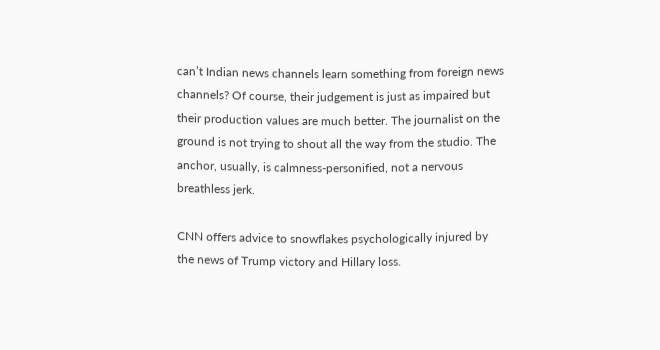can’t Indian news channels learn something from foreign news channels? Of course, their judgement is just as impaired but their production values are much better. The journalist on the ground is not trying to shout all the way from the studio. The anchor, usually, is calmness-personified, not a nervous breathless jerk.

CNN offers advice to snowflakes psychologically injured by the news of Trump victory and Hillary loss.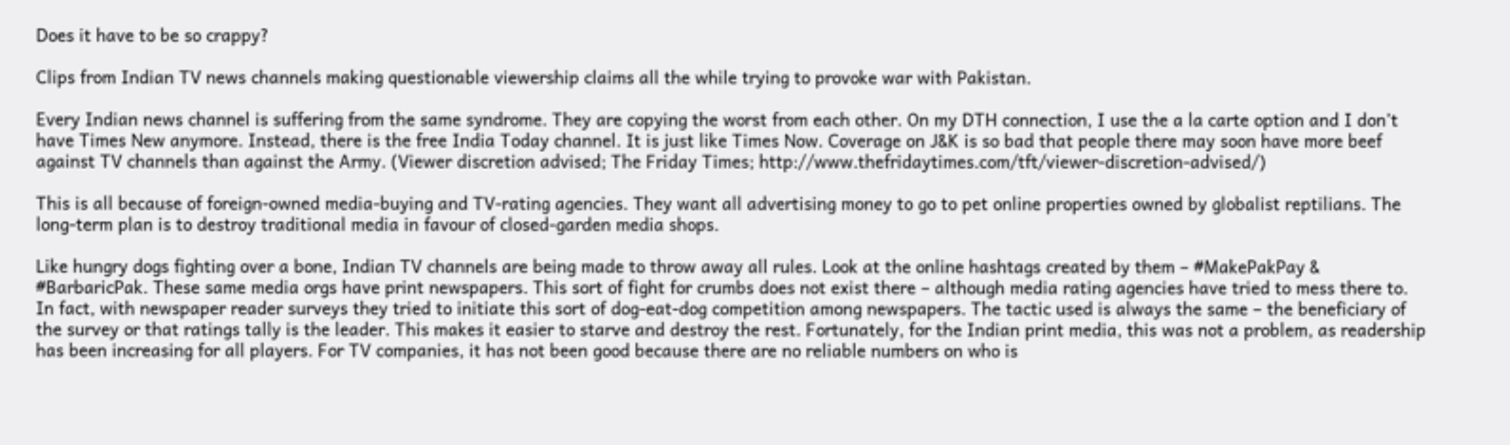Does it have to be so crappy?

Clips from Indian TV news channels making questionable viewership claims all the while trying to provoke war with Pakistan.

Every Indian news channel is suffering from the same syndrome. They are copying the worst from each other. On my DTH connection, I use the a la carte option and I don’t have Times New anymore. Instead, there is the free India Today channel. It is just like Times Now. Coverage on J&K is so bad that people there may soon have more beef against TV channels than against the Army. (Viewer discretion advised; The Friday Times; http://www.thefridaytimes.com/tft/viewer-discretion-advised/)

This is all because of foreign-owned media-buying and TV-rating agencies. They want all advertising money to go to pet online properties owned by globalist reptilians. The long-term plan is to destroy traditional media in favour of closed-garden media shops.

Like hungry dogs fighting over a bone, Indian TV channels are being made to throw away all rules. Look at the online hashtags created by them – #MakePakPay & #BarbaricPak. These same media orgs have print newspapers. This sort of fight for crumbs does not exist there – although media rating agencies have tried to mess there to. In fact, with newspaper reader surveys they tried to initiate this sort of dog-eat-dog competition among newspapers. The tactic used is always the same – the beneficiary of the survey or that ratings tally is the leader. This makes it easier to starve and destroy the rest. Fortunately, for the Indian print media, this was not a problem, as readership has been increasing for all players. For TV companies, it has not been good because there are no reliable numbers on who is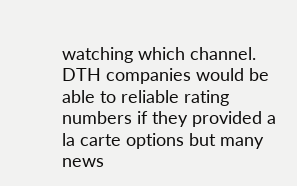watching which channel. DTH companies would be able to reliable rating numbers if they provided a la carte options but many news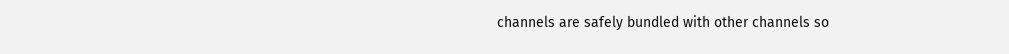channels are safely bundled with other channels so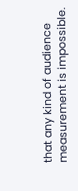that any kind of audience measurement is impossible.